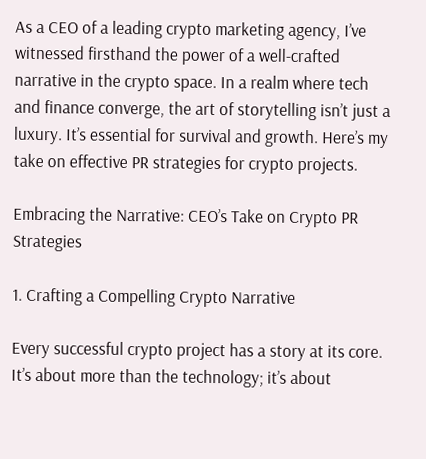As a CEO of a leading crypto marketing agency, I’ve witnessed firsthand the power of a well-crafted narrative in the crypto space. In a realm where tech and finance converge, the art of storytelling isn’t just a luxury. It’s essential for survival and growth. Here’s my take on effective PR strategies for crypto projects.

Embracing the Narrative: CEO’s Take on Crypto PR Strategies

1. Crafting a Compelling Crypto Narrative

Every successful crypto project has a story at its core. It’s about more than the technology; it’s about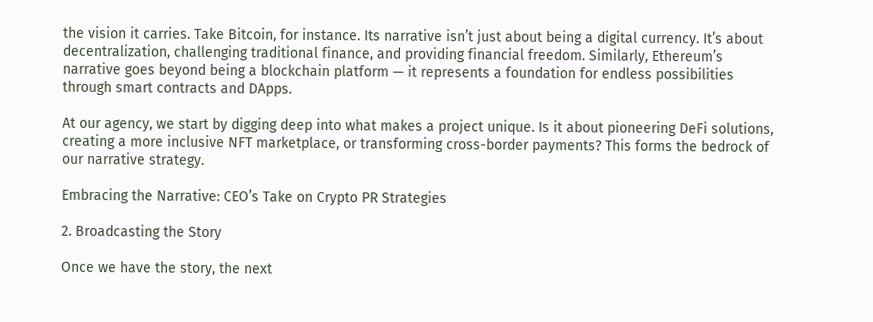the vision it carries. Take Bitcoin, for instance. Its narrative isn’t just about being a digital currency. It’s about decentralization, challenging traditional finance, and providing financial freedom. Similarly, Ethereum’s narrative goes beyond being a blockchain platform — it represents a foundation for endless possibilities through smart contracts and DApps.

At our agency, we start by digging deep into what makes a project unique. Is it about pioneering DeFi solutions, creating a more inclusive NFT marketplace, or transforming cross-border payments? This forms the bedrock of our narrative strategy.

Embracing the Narrative: CEO’s Take on Crypto PR Strategies

2. Broadcasting the Story

Once we have the story, the next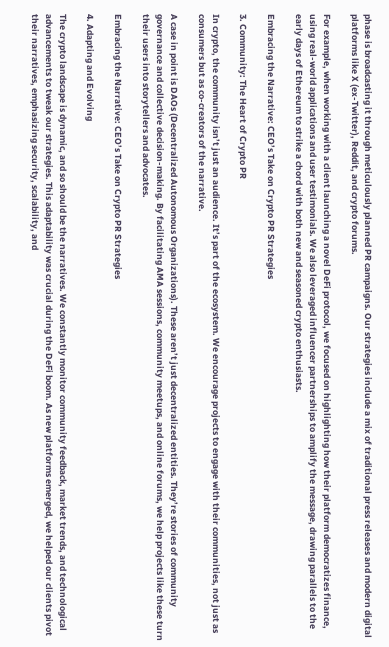phase is broadcasting it through meticulously planned PR campaigns. Our strategies include a mix of traditional press releases and modern digital platforms like X (ex-Twitter), Reddit, and crypto forums.

For example, when working with a client launching a novel DeFi protocol, we focused on highlighting how their platform democratizes finance, using real-world applications and user testimonials. We also leveraged influencer partnerships to amplify the message, drawing parallels to the early days of Ethereum to strike a chord with both new and seasoned crypto enthusiasts.

Embracing the Narrative: CEO’s Take on Crypto PR Strategies

3. Community: The Heart of Crypto PR

In crypto, the community isn’t just an audience. It’s part of the ecosystem. We encourage projects to engage with their communities, not just as consumers but as co-creators of the narrative.

A case in point is DAOs (Decentralized Autonomous Organizations). These aren’t just decentralized entities. They’re stories of community governance and collective decision-making. By facilitating AMA sessions, community meetups, and online forums, we help projects like these turn their users into storytellers and advocates.

Embracing the Narrative: CEO’s Take on Crypto PR Strategies

4. Adapting and Evolving

The crypto landscape is dynamic, and so should be the narratives. We constantly monitor community feedback, market trends, and technological advancements to tweak our strategies. This adaptability was crucial during the DeFi boom. As new platforms emerged, we helped our clients pivot their narratives, emphasizing security, scalability, and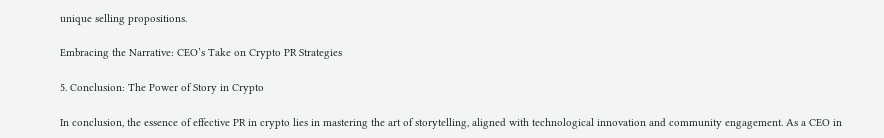unique selling propositions.

Embracing the Narrative: CEO’s Take on Crypto PR Strategies

5. Conclusion: The Power of Story in Crypto

In conclusion, the essence of effective PR in crypto lies in mastering the art of storytelling, aligned with technological innovation and community engagement. As a CEO in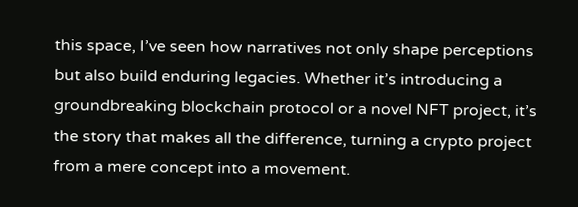this space, I’ve seen how narratives not only shape perceptions but also build enduring legacies. Whether it’s introducing a groundbreaking blockchain protocol or a novel NFT project, it’s the story that makes all the difference, turning a crypto project from a mere concept into a movement.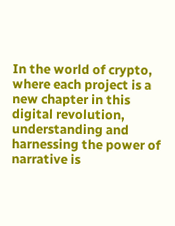In the world of crypto, where each project is a new chapter in this digital revolution, understanding and harnessing the power of narrative is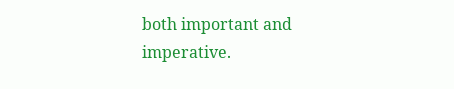both important and imperative.